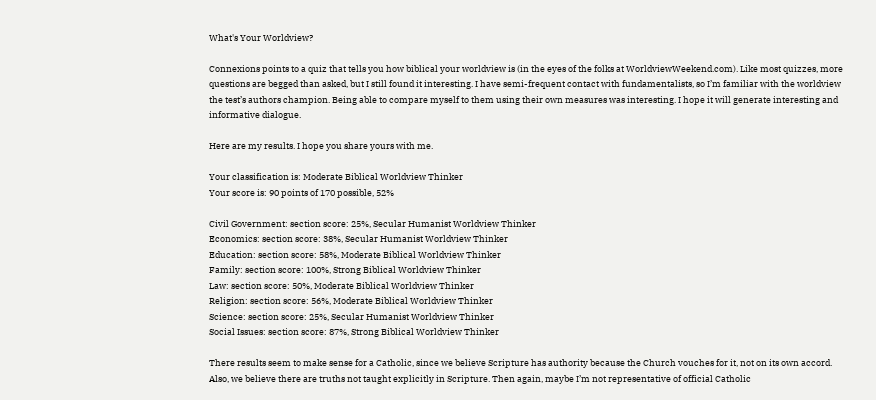What's Your Worldview?

Connexions points to a quiz that tells you how biblical your worldview is (in the eyes of the folks at WorldviewWeekend.com). Like most quizzes, more questions are begged than asked, but I still found it interesting. I have semi-frequent contact with fundamentalists, so I’m familiar with the worldview the test’s authors champion. Being able to compare myself to them using their own measures was interesting. I hope it will generate interesting and informative dialogue.

Here are my results. I hope you share yours with me.

Your classification is: Moderate Biblical Worldview Thinker
Your score is: 90 points of 170 possible, 52%

Civil Government: section score: 25%, Secular Humanist Worldview Thinker
Economics: section score: 38%, Secular Humanist Worldview Thinker
Education: section score: 58%, Moderate Biblical Worldview Thinker
Family: section score: 100%, Strong Biblical Worldview Thinker
Law: section score: 50%, Moderate Biblical Worldview Thinker
Religion: section score: 56%, Moderate Biblical Worldview Thinker
Science: section score: 25%, Secular Humanist Worldview Thinker
Social Issues: section score: 87%, Strong Biblical Worldview Thinker

There results seem to make sense for a Catholic, since we believe Scripture has authority because the Church vouches for it, not on its own accord. Also, we believe there are truths not taught explicitly in Scripture. Then again, maybe I’m not representative of official Catholic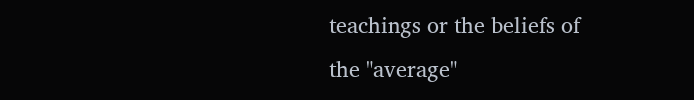teachings or the beliefs of the "average"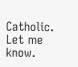Catholic. Let me know.